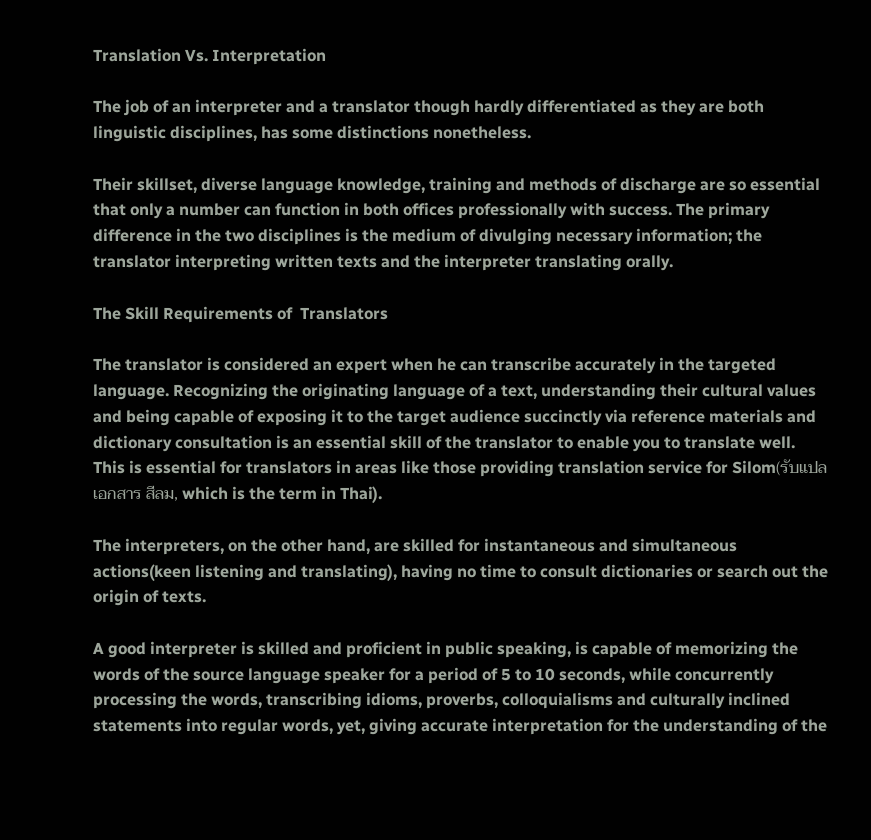Translation Vs. Interpretation

The job of an interpreter and a translator though hardly differentiated as they are both linguistic disciplines, has some distinctions nonetheless.

Their skillset, diverse language knowledge, training and methods of discharge are so essential that only a number can function in both offices professionally with success. The primary difference in the two disciplines is the medium of divulging necessary information; the translator interpreting written texts and the interpreter translating orally.

The Skill Requirements of  Translators

The translator is considered an expert when he can transcribe accurately in the targeted language. Recognizing the originating language of a text, understanding their cultural values and being capable of exposing it to the target audience succinctly via reference materials and dictionary consultation is an essential skill of the translator to enable you to translate well. This is essential for translators in areas like those providing translation service for Silom(รับแปลเอกสาร สีลม, which is the term in Thai).

The interpreters, on the other hand, are skilled for instantaneous and simultaneous actions(keen listening and translating), having no time to consult dictionaries or search out the origin of texts.

A good interpreter is skilled and proficient in public speaking, is capable of memorizing the words of the source language speaker for a period of 5 to 10 seconds, while concurrently processing the words, transcribing idioms, proverbs, colloquialisms and culturally inclined statements into regular words, yet, giving accurate interpretation for the understanding of the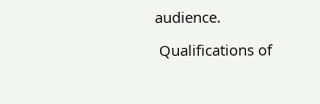audience.

 Qualifications of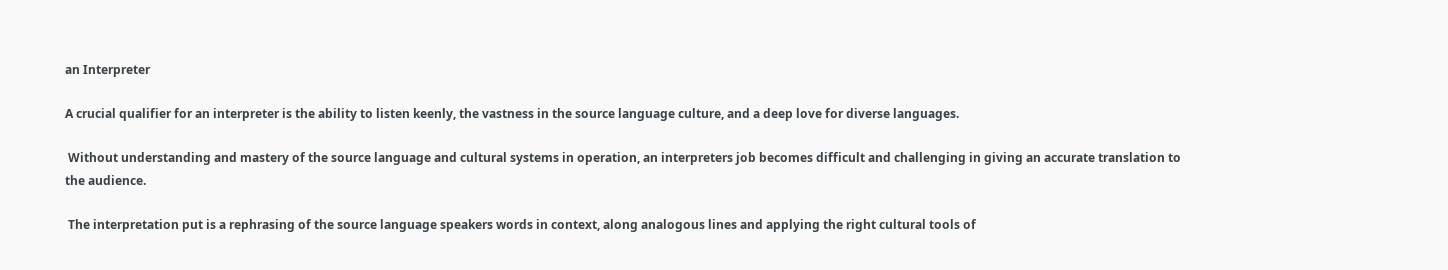an Interpreter

A crucial qualifier for an interpreter is the ability to listen keenly, the vastness in the source language culture, and a deep love for diverse languages.

 Without understanding and mastery of the source language and cultural systems in operation, an interpreters job becomes difficult and challenging in giving an accurate translation to the audience.

 The interpretation put is a rephrasing of the source language speakers words in context, along analogous lines and applying the right cultural tools of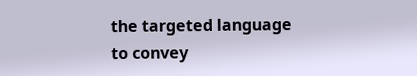the targeted language to convey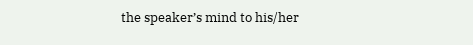the speaker’s mind to his/her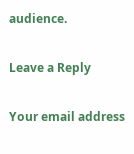audience.

Leave a Reply

Your email address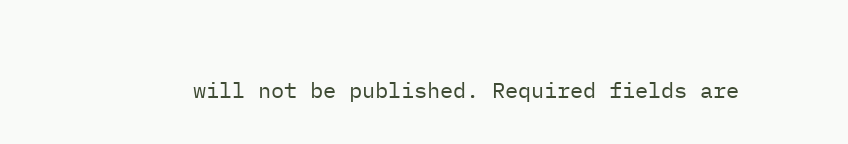will not be published. Required fields are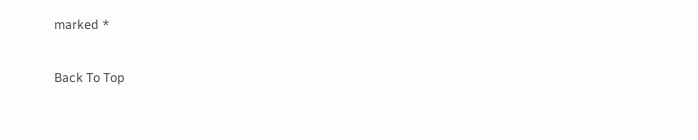marked *

Back To Top